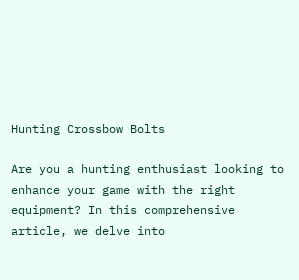Hunting Crossbow Bolts

Are you a hunting enthusiast looking to enhance your game with the right equipment? In this comprehensive article, we delve into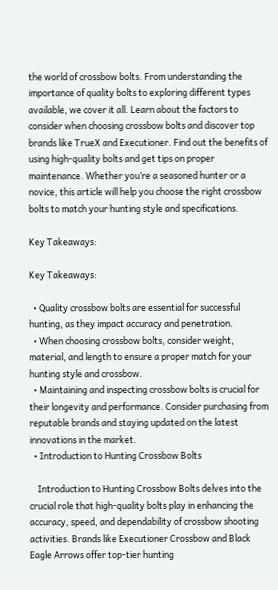the world of crossbow bolts. From understanding the importance of quality bolts to exploring different types available, we cover it all. Learn about the factors to consider when choosing crossbow bolts and discover top brands like TrueX and Executioner. Find out the benefits of using high-quality bolts and get tips on proper maintenance. Whether you’re a seasoned hunter or a novice, this article will help you choose the right crossbow bolts to match your hunting style and specifications.

Key Takeaways:

Key Takeaways:

  • Quality crossbow bolts are essential for successful hunting, as they impact accuracy and penetration.
  • When choosing crossbow bolts, consider weight, material, and length to ensure a proper match for your hunting style and crossbow.
  • Maintaining and inspecting crossbow bolts is crucial for their longevity and performance. Consider purchasing from reputable brands and staying updated on the latest innovations in the market.
  • Introduction to Hunting Crossbow Bolts

    Introduction to Hunting Crossbow Bolts delves into the crucial role that high-quality bolts play in enhancing the accuracy, speed, and dependability of crossbow shooting activities. Brands like Executioner Crossbow and Black Eagle Arrows offer top-tier hunting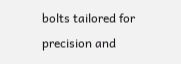bolts tailored for precision and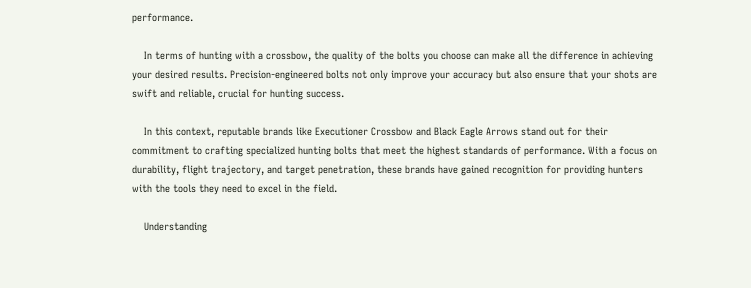performance.

    In terms of hunting with a crossbow, the quality of the bolts you choose can make all the difference in achieving your desired results. Precision-engineered bolts not only improve your accuracy but also ensure that your shots are swift and reliable, crucial for hunting success.

    In this context, reputable brands like Executioner Crossbow and Black Eagle Arrows stand out for their commitment to crafting specialized hunting bolts that meet the highest standards of performance. With a focus on durability, flight trajectory, and target penetration, these brands have gained recognition for providing hunters with the tools they need to excel in the field.

    Understanding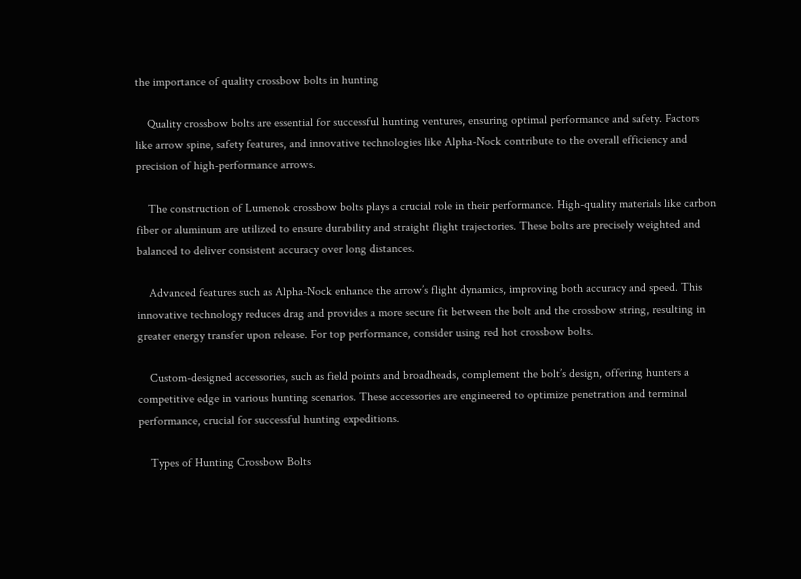the importance of quality crossbow bolts in hunting

    Quality crossbow bolts are essential for successful hunting ventures, ensuring optimal performance and safety. Factors like arrow spine, safety features, and innovative technologies like Alpha-Nock contribute to the overall efficiency and precision of high-performance arrows.

    The construction of Lumenok crossbow bolts plays a crucial role in their performance. High-quality materials like carbon fiber or aluminum are utilized to ensure durability and straight flight trajectories. These bolts are precisely weighted and balanced to deliver consistent accuracy over long distances.

    Advanced features such as Alpha-Nock enhance the arrow’s flight dynamics, improving both accuracy and speed. This innovative technology reduces drag and provides a more secure fit between the bolt and the crossbow string, resulting in greater energy transfer upon release. For top performance, consider using red hot crossbow bolts.

    Custom-designed accessories, such as field points and broadheads, complement the bolt’s design, offering hunters a competitive edge in various hunting scenarios. These accessories are engineered to optimize penetration and terminal performance, crucial for successful hunting expeditions.

    Types of Hunting Crossbow Bolts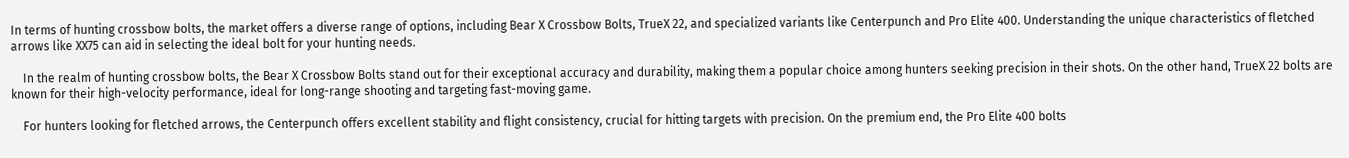In terms of hunting crossbow bolts, the market offers a diverse range of options, including Bear X Crossbow Bolts, TrueX 22, and specialized variants like Centerpunch and Pro Elite 400. Understanding the unique characteristics of fletched arrows like XX75 can aid in selecting the ideal bolt for your hunting needs.

    In the realm of hunting crossbow bolts, the Bear X Crossbow Bolts stand out for their exceptional accuracy and durability, making them a popular choice among hunters seeking precision in their shots. On the other hand, TrueX 22 bolts are known for their high-velocity performance, ideal for long-range shooting and targeting fast-moving game.

    For hunters looking for fletched arrows, the Centerpunch offers excellent stability and flight consistency, crucial for hitting targets with precision. On the premium end, the Pro Elite 400 bolts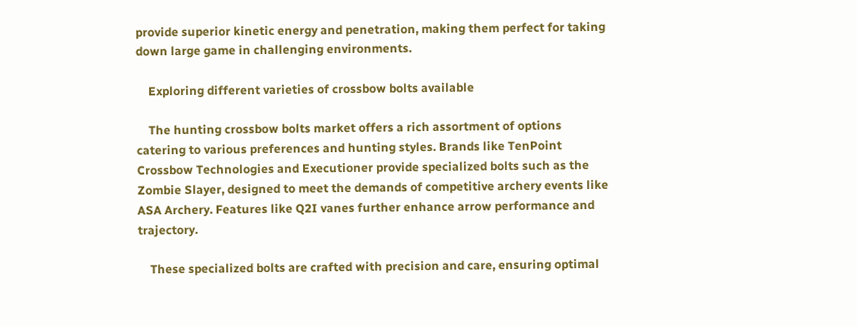provide superior kinetic energy and penetration, making them perfect for taking down large game in challenging environments.

    Exploring different varieties of crossbow bolts available

    The hunting crossbow bolts market offers a rich assortment of options catering to various preferences and hunting styles. Brands like TenPoint Crossbow Technologies and Executioner provide specialized bolts such as the Zombie Slayer, designed to meet the demands of competitive archery events like ASA Archery. Features like Q2I vanes further enhance arrow performance and trajectory.

    These specialized bolts are crafted with precision and care, ensuring optimal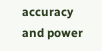accuracy and power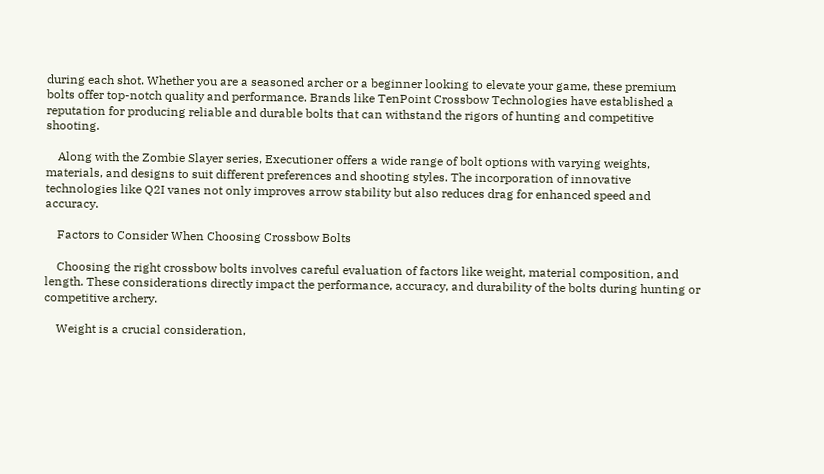during each shot. Whether you are a seasoned archer or a beginner looking to elevate your game, these premium bolts offer top-notch quality and performance. Brands like TenPoint Crossbow Technologies have established a reputation for producing reliable and durable bolts that can withstand the rigors of hunting and competitive shooting.

    Along with the Zombie Slayer series, Executioner offers a wide range of bolt options with varying weights, materials, and designs to suit different preferences and shooting styles. The incorporation of innovative technologies like Q2I vanes not only improves arrow stability but also reduces drag for enhanced speed and accuracy.

    Factors to Consider When Choosing Crossbow Bolts

    Choosing the right crossbow bolts involves careful evaluation of factors like weight, material composition, and length. These considerations directly impact the performance, accuracy, and durability of the bolts during hunting or competitive archery.

    Weight is a crucial consideration,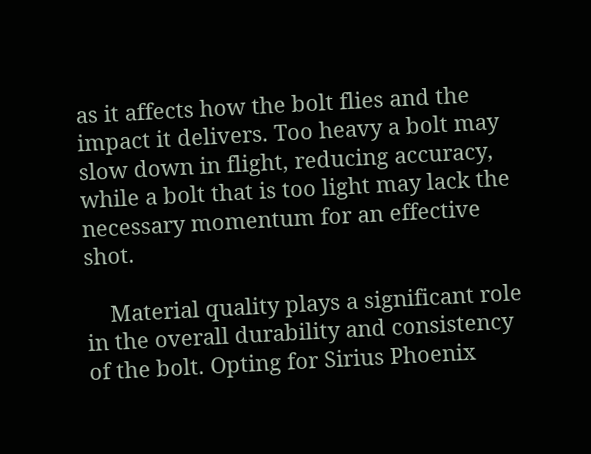as it affects how the bolt flies and the impact it delivers. Too heavy a bolt may slow down in flight, reducing accuracy, while a bolt that is too light may lack the necessary momentum for an effective shot.

    Material quality plays a significant role in the overall durability and consistency of the bolt. Opting for Sirius Phoenix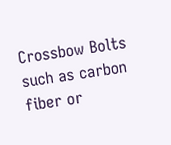Crossbow Bolts such as carbon fiber or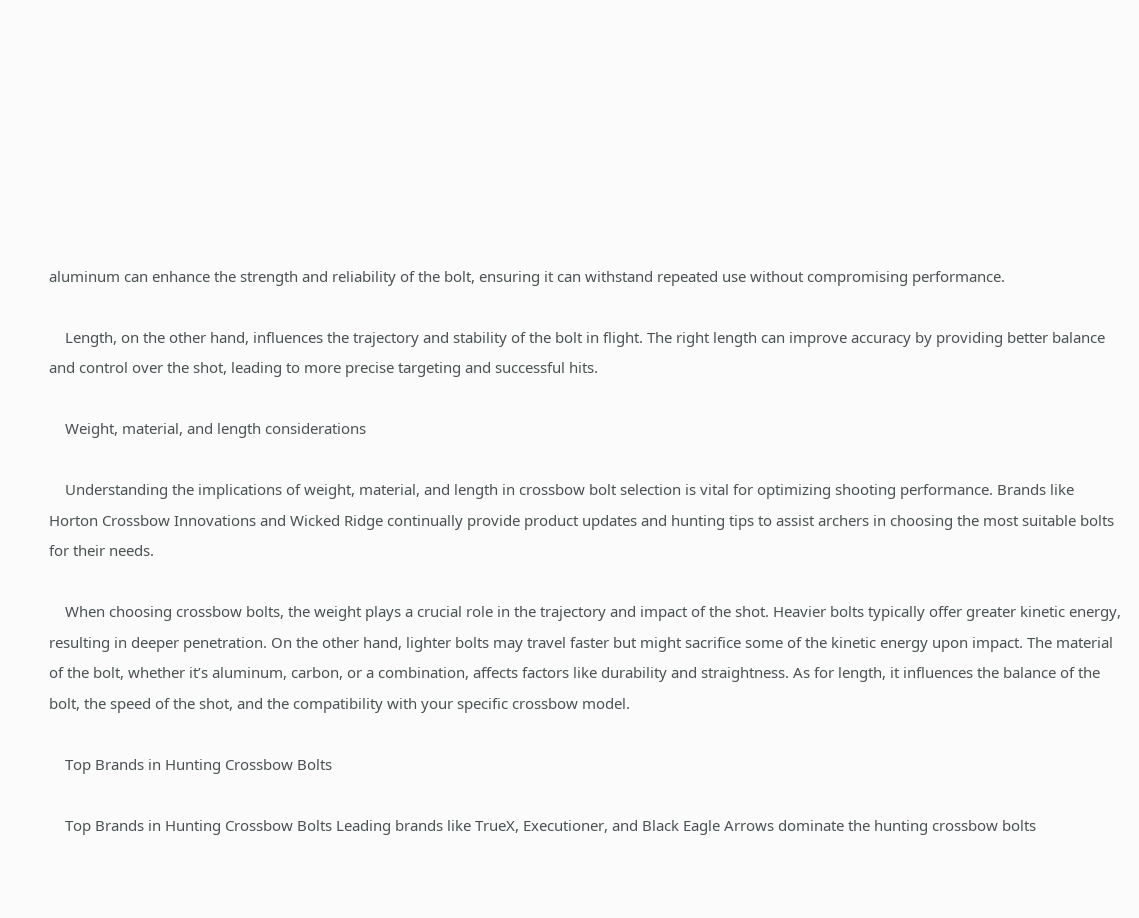aluminum can enhance the strength and reliability of the bolt, ensuring it can withstand repeated use without compromising performance.

    Length, on the other hand, influences the trajectory and stability of the bolt in flight. The right length can improve accuracy by providing better balance and control over the shot, leading to more precise targeting and successful hits.

    Weight, material, and length considerations

    Understanding the implications of weight, material, and length in crossbow bolt selection is vital for optimizing shooting performance. Brands like Horton Crossbow Innovations and Wicked Ridge continually provide product updates and hunting tips to assist archers in choosing the most suitable bolts for their needs.

    When choosing crossbow bolts, the weight plays a crucial role in the trajectory and impact of the shot. Heavier bolts typically offer greater kinetic energy, resulting in deeper penetration. On the other hand, lighter bolts may travel faster but might sacrifice some of the kinetic energy upon impact. The material of the bolt, whether it’s aluminum, carbon, or a combination, affects factors like durability and straightness. As for length, it influences the balance of the bolt, the speed of the shot, and the compatibility with your specific crossbow model.

    Top Brands in Hunting Crossbow Bolts

    Top Brands in Hunting Crossbow Bolts Leading brands like TrueX, Executioner, and Black Eagle Arrows dominate the hunting crossbow bolts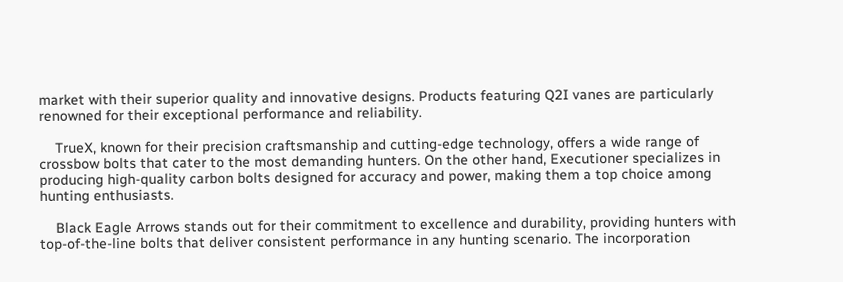market with their superior quality and innovative designs. Products featuring Q2I vanes are particularly renowned for their exceptional performance and reliability.

    TrueX, known for their precision craftsmanship and cutting-edge technology, offers a wide range of crossbow bolts that cater to the most demanding hunters. On the other hand, Executioner specializes in producing high-quality carbon bolts designed for accuracy and power, making them a top choice among hunting enthusiasts.

    Black Eagle Arrows stands out for their commitment to excellence and durability, providing hunters with top-of-the-line bolts that deliver consistent performance in any hunting scenario. The incorporation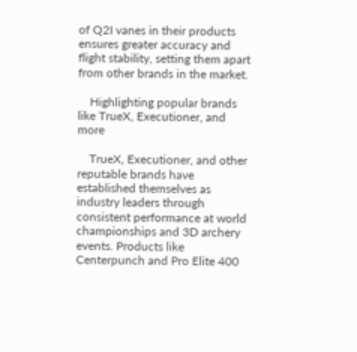of Q2I vanes in their products ensures greater accuracy and flight stability, setting them apart from other brands in the market.

    Highlighting popular brands like TrueX, Executioner, and more

    TrueX, Executioner, and other reputable brands have established themselves as industry leaders through consistent performance at world championships and 3D archery events. Products like Centerpunch and Pro Elite 400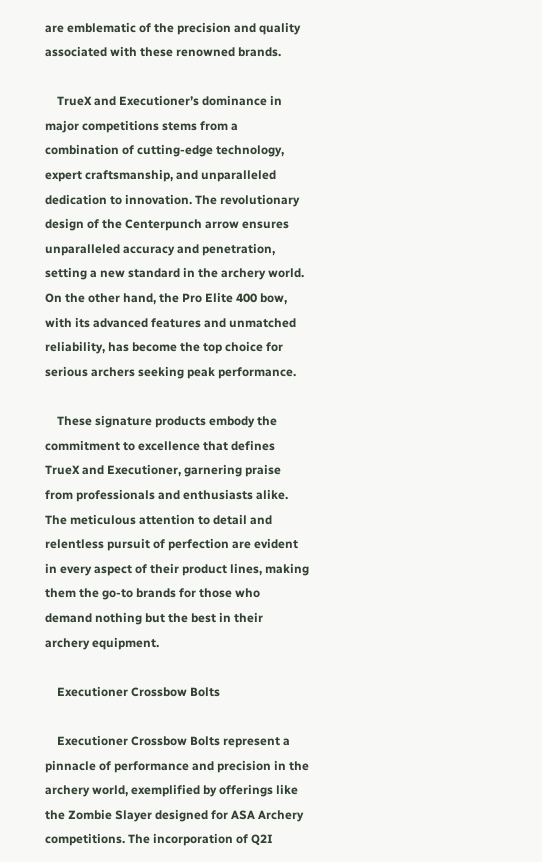are emblematic of the precision and quality associated with these renowned brands.

    TrueX and Executioner’s dominance in major competitions stems from a combination of cutting-edge technology, expert craftsmanship, and unparalleled dedication to innovation. The revolutionary design of the Centerpunch arrow ensures unparalleled accuracy and penetration, setting a new standard in the archery world. On the other hand, the Pro Elite 400 bow, with its advanced features and unmatched reliability, has become the top choice for serious archers seeking peak performance.

    These signature products embody the commitment to excellence that defines TrueX and Executioner, garnering praise from professionals and enthusiasts alike. The meticulous attention to detail and relentless pursuit of perfection are evident in every aspect of their product lines, making them the go-to brands for those who demand nothing but the best in their archery equipment.

    Executioner Crossbow Bolts

    Executioner Crossbow Bolts represent a pinnacle of performance and precision in the archery world, exemplified by offerings like the Zombie Slayer designed for ASA Archery competitions. The incorporation of Q2I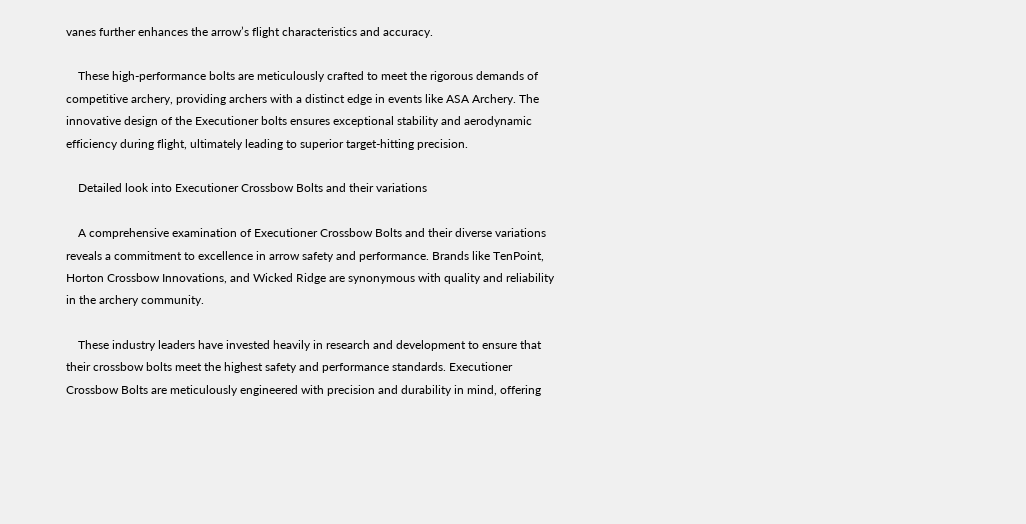vanes further enhances the arrow’s flight characteristics and accuracy.

    These high-performance bolts are meticulously crafted to meet the rigorous demands of competitive archery, providing archers with a distinct edge in events like ASA Archery. The innovative design of the Executioner bolts ensures exceptional stability and aerodynamic efficiency during flight, ultimately leading to superior target-hitting precision.

    Detailed look into Executioner Crossbow Bolts and their variations

    A comprehensive examination of Executioner Crossbow Bolts and their diverse variations reveals a commitment to excellence in arrow safety and performance. Brands like TenPoint, Horton Crossbow Innovations, and Wicked Ridge are synonymous with quality and reliability in the archery community.

    These industry leaders have invested heavily in research and development to ensure that their crossbow bolts meet the highest safety and performance standards. Executioner Crossbow Bolts are meticulously engineered with precision and durability in mind, offering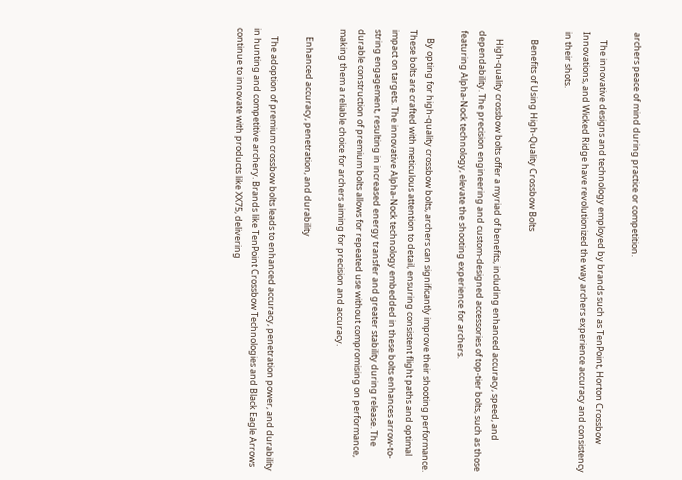archers peace of mind during practice or competition.

    The innovative designs and technology employed by brands such as TenPoint, Horton Crossbow Innovations, and Wicked Ridge have revolutionized the way archers experience accuracy and consistency in their shots.

    Benefits of Using High-Quality Crossbow Bolts

    High-quality crossbow bolts offer a myriad of benefits, including enhanced accuracy, speed, and dependability. The precision engineering and custom-designed accessories of top-tier bolts, such as those featuring Alpha-Nock technology, elevate the shooting experience for archers.

    By opting for high-quality crossbow bolts, archers can significantly improve their shooting performance. These bolts are crafted with meticulous attention to detail, ensuring consistent flight paths and optimal impact on targets. The innovative Alpha-Nock technology embedded in these bolts enhances arrow-to-string engagement, resulting in increased energy transfer and greater stability during release. The durable construction of premium bolts allows for repeated use without compromising on performance, making them a reliable choice for archers aiming for precision and accuracy.

    Enhanced accuracy, penetration, and durability

    The adoption of premium crossbow bolts leads to enhanced accuracy, penetration power, and durability in hunting and competitive archery. Brands like TenPoint Crossbow Technologies and Black Eagle Arrows continue to innovate with products like XX75, delivering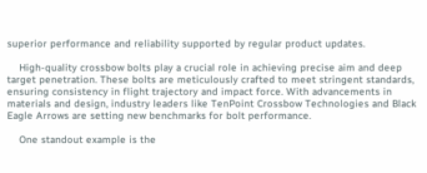superior performance and reliability supported by regular product updates.

    High-quality crossbow bolts play a crucial role in achieving precise aim and deep target penetration. These bolts are meticulously crafted to meet stringent standards, ensuring consistency in flight trajectory and impact force. With advancements in materials and design, industry leaders like TenPoint Crossbow Technologies and Black Eagle Arrows are setting new benchmarks for bolt performance.

    One standout example is the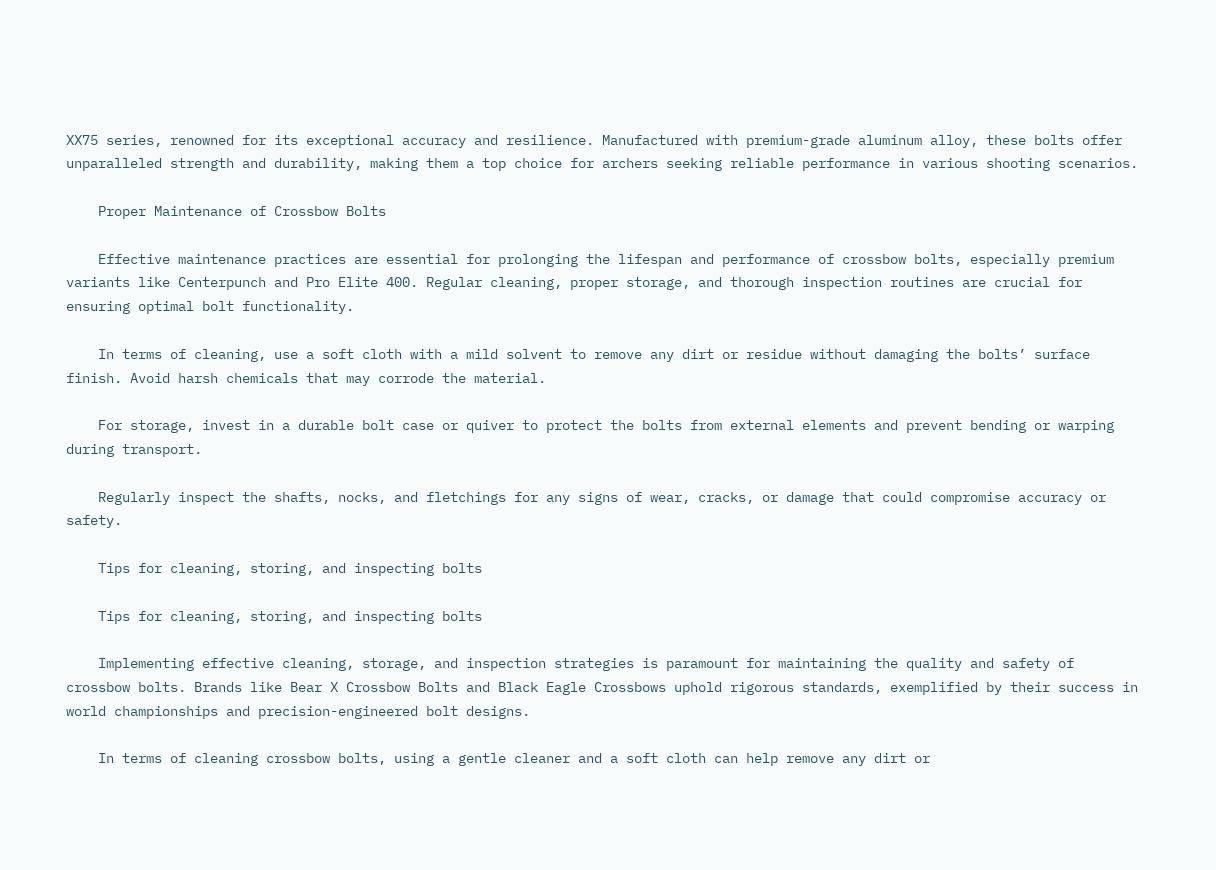XX75 series, renowned for its exceptional accuracy and resilience. Manufactured with premium-grade aluminum alloy, these bolts offer unparalleled strength and durability, making them a top choice for archers seeking reliable performance in various shooting scenarios.

    Proper Maintenance of Crossbow Bolts

    Effective maintenance practices are essential for prolonging the lifespan and performance of crossbow bolts, especially premium variants like Centerpunch and Pro Elite 400. Regular cleaning, proper storage, and thorough inspection routines are crucial for ensuring optimal bolt functionality.

    In terms of cleaning, use a soft cloth with a mild solvent to remove any dirt or residue without damaging the bolts’ surface finish. Avoid harsh chemicals that may corrode the material.

    For storage, invest in a durable bolt case or quiver to protect the bolts from external elements and prevent bending or warping during transport.

    Regularly inspect the shafts, nocks, and fletchings for any signs of wear, cracks, or damage that could compromise accuracy or safety.

    Tips for cleaning, storing, and inspecting bolts

    Tips for cleaning, storing, and inspecting bolts

    Implementing effective cleaning, storage, and inspection strategies is paramount for maintaining the quality and safety of crossbow bolts. Brands like Bear X Crossbow Bolts and Black Eagle Crossbows uphold rigorous standards, exemplified by their success in world championships and precision-engineered bolt designs.

    In terms of cleaning crossbow bolts, using a gentle cleaner and a soft cloth can help remove any dirt or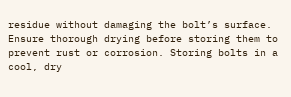residue without damaging the bolt’s surface. Ensure thorough drying before storing them to prevent rust or corrosion. Storing bolts in a cool, dry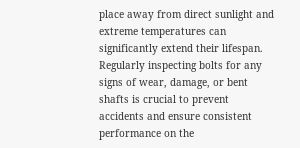place away from direct sunlight and extreme temperatures can significantly extend their lifespan. Regularly inspecting bolts for any signs of wear, damage, or bent shafts is crucial to prevent accidents and ensure consistent performance on the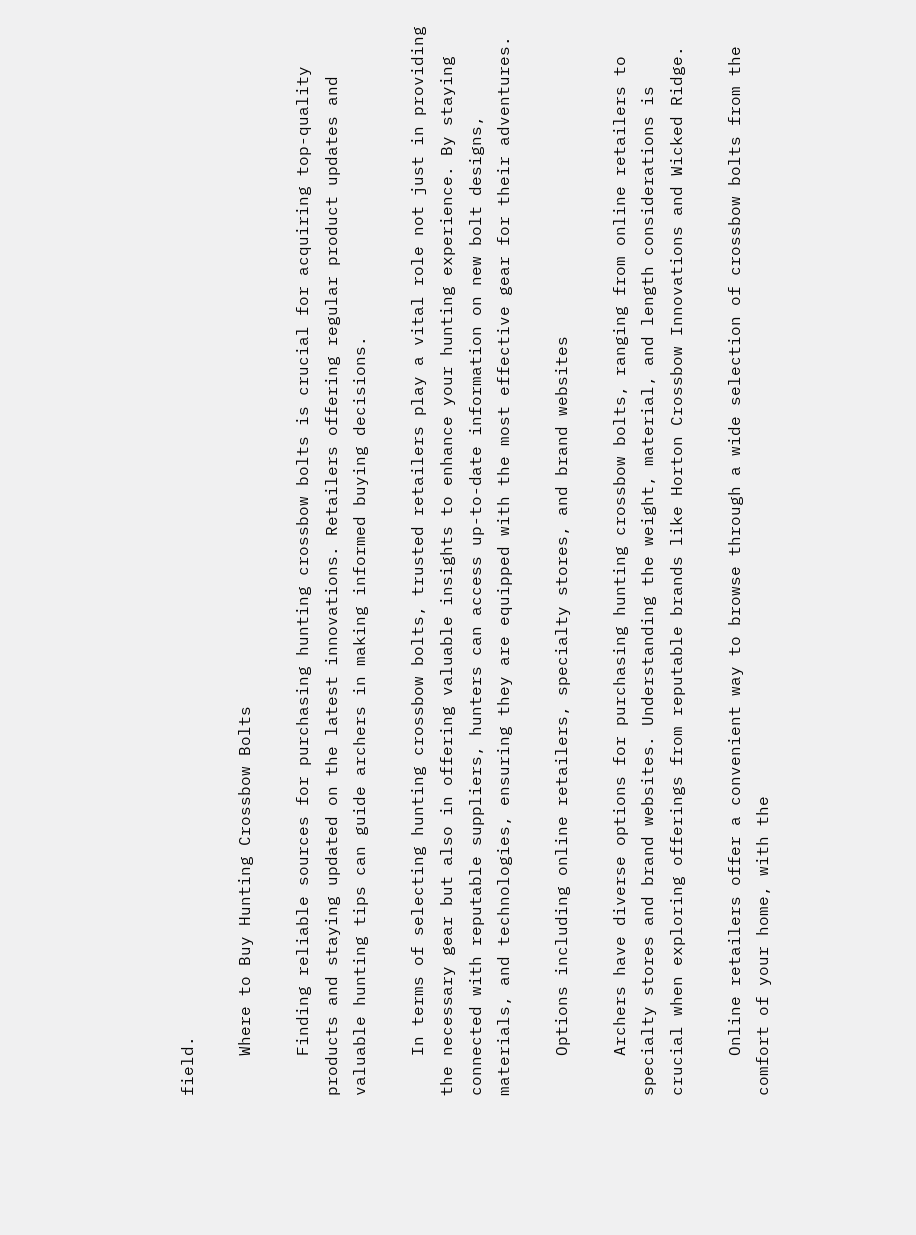field.

    Where to Buy Hunting Crossbow Bolts

    Finding reliable sources for purchasing hunting crossbow bolts is crucial for acquiring top-quality products and staying updated on the latest innovations. Retailers offering regular product updates and valuable hunting tips can guide archers in making informed buying decisions.

    In terms of selecting hunting crossbow bolts, trusted retailers play a vital role not just in providing the necessary gear but also in offering valuable insights to enhance your hunting experience. By staying connected with reputable suppliers, hunters can access up-to-date information on new bolt designs, materials, and technologies, ensuring they are equipped with the most effective gear for their adventures.

    Options including online retailers, specialty stores, and brand websites

    Archers have diverse options for purchasing hunting crossbow bolts, ranging from online retailers to specialty stores and brand websites. Understanding the weight, material, and length considerations is crucial when exploring offerings from reputable brands like Horton Crossbow Innovations and Wicked Ridge.

    Online retailers offer a convenient way to browse through a wide selection of crossbow bolts from the comfort of your home, with the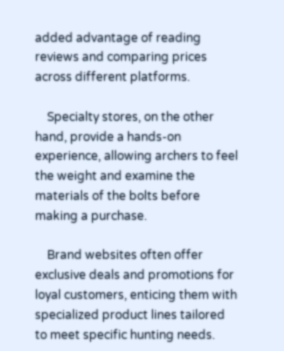added advantage of reading reviews and comparing prices across different platforms.

    Specialty stores, on the other hand, provide a hands-on experience, allowing archers to feel the weight and examine the materials of the bolts before making a purchase.

    Brand websites often offer exclusive deals and promotions for loyal customers, enticing them with specialized product lines tailored to meet specific hunting needs.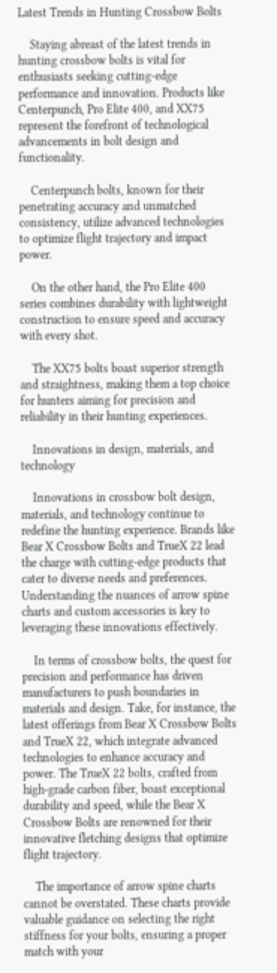Latest Trends in Hunting Crossbow Bolts

    Staying abreast of the latest trends in hunting crossbow bolts is vital for enthusiasts seeking cutting-edge performance and innovation. Products like Centerpunch, Pro Elite 400, and XX75 represent the forefront of technological advancements in bolt design and functionality.

    Centerpunch bolts, known for their penetrating accuracy and unmatched consistency, utilize advanced technologies to optimize flight trajectory and impact power.

    On the other hand, the Pro Elite 400 series combines durability with lightweight construction to ensure speed and accuracy with every shot.

    The XX75 bolts boast superior strength and straightness, making them a top choice for hunters aiming for precision and reliability in their hunting experiences.

    Innovations in design, materials, and technology

    Innovations in crossbow bolt design, materials, and technology continue to redefine the hunting experience. Brands like Bear X Crossbow Bolts and TrueX 22 lead the charge with cutting-edge products that cater to diverse needs and preferences. Understanding the nuances of arrow spine charts and custom accessories is key to leveraging these innovations effectively.

    In terms of crossbow bolts, the quest for precision and performance has driven manufacturers to push boundaries in materials and design. Take, for instance, the latest offerings from Bear X Crossbow Bolts and TrueX 22, which integrate advanced technologies to enhance accuracy and power. The TrueX 22 bolts, crafted from high-grade carbon fiber, boast exceptional durability and speed, while the Bear X Crossbow Bolts are renowned for their innovative fletching designs that optimize flight trajectory.

    The importance of arrow spine charts cannot be overstated. These charts provide valuable guidance on selecting the right stiffness for your bolts, ensuring a proper match with your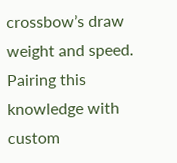crossbow’s draw weight and speed. Pairing this knowledge with custom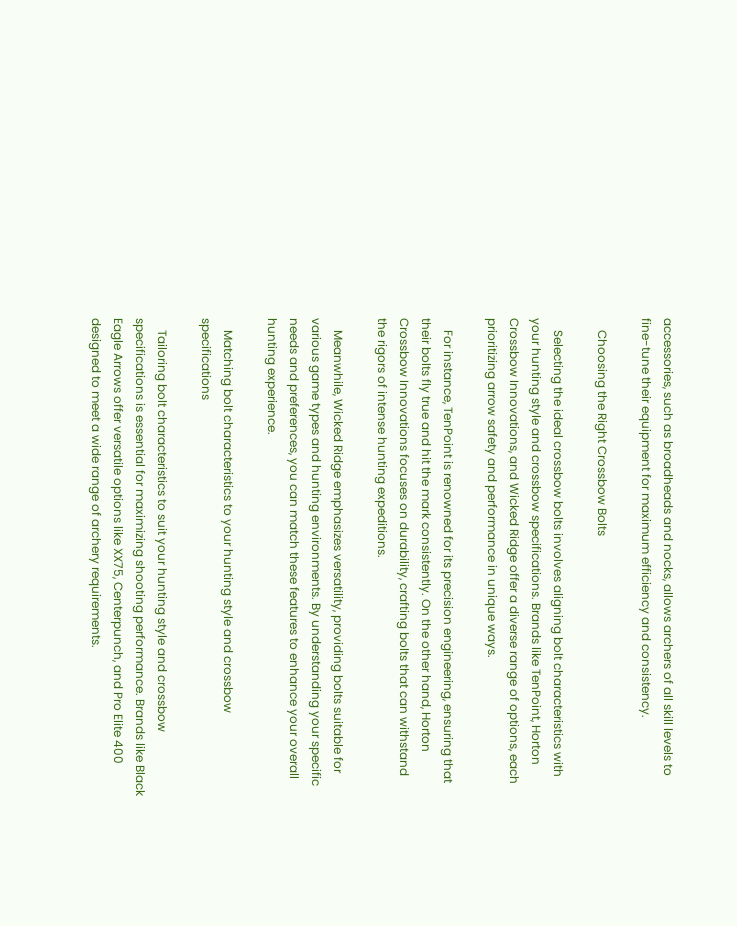accessories, such as broadheads and nocks, allows archers of all skill levels to fine-tune their equipment for maximum efficiency and consistency.

    Choosing the Right Crossbow Bolts

    Selecting the ideal crossbow bolts involves aligning bolt characteristics with your hunting style and crossbow specifications. Brands like TenPoint, Horton Crossbow Innovations, and Wicked Ridge offer a diverse range of options, each prioritizing arrow safety and performance in unique ways.

    For instance, TenPoint is renowned for its precision engineering, ensuring that their bolts fly true and hit the mark consistently. On the other hand, Horton Crossbow Innovations focuses on durability, crafting bolts that can withstand the rigors of intense hunting expeditions.

    Meanwhile, Wicked Ridge emphasizes versatility, providing bolts suitable for various game types and hunting environments. By understanding your specific needs and preferences, you can match these features to enhance your overall hunting experience.

    Matching bolt characteristics to your hunting style and crossbow specifications

    Tailoring bolt characteristics to suit your hunting style and crossbow specifications is essential for maximizing shooting performance. Brands like Black Eagle Arrows offer versatile options like XX75, Centerpunch, and Pro Elite 400 designed to meet a wide range of archery requirements.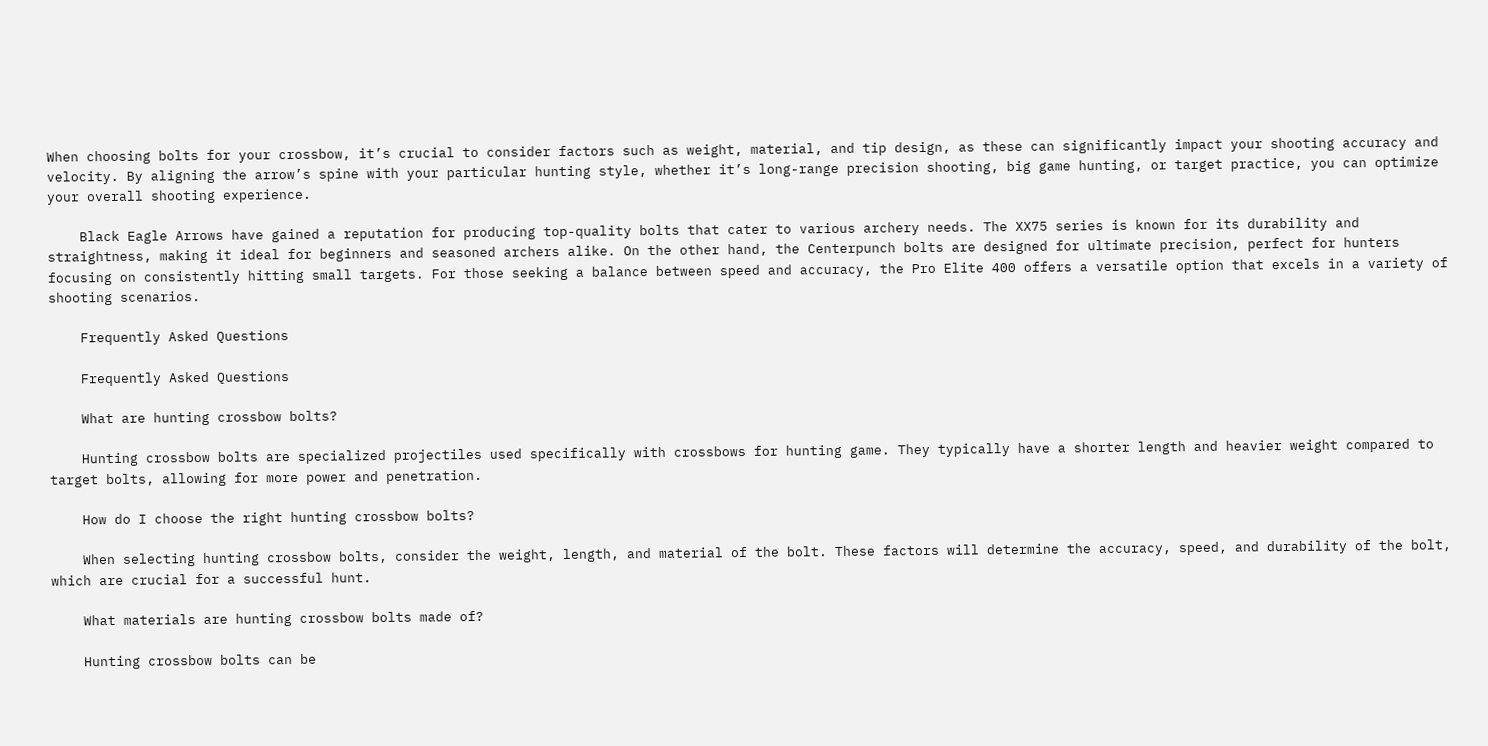When choosing bolts for your crossbow, it’s crucial to consider factors such as weight, material, and tip design, as these can significantly impact your shooting accuracy and velocity. By aligning the arrow’s spine with your particular hunting style, whether it’s long-range precision shooting, big game hunting, or target practice, you can optimize your overall shooting experience.

    Black Eagle Arrows have gained a reputation for producing top-quality bolts that cater to various archery needs. The XX75 series is known for its durability and straightness, making it ideal for beginners and seasoned archers alike. On the other hand, the Centerpunch bolts are designed for ultimate precision, perfect for hunters focusing on consistently hitting small targets. For those seeking a balance between speed and accuracy, the Pro Elite 400 offers a versatile option that excels in a variety of shooting scenarios.

    Frequently Asked Questions

    Frequently Asked Questions

    What are hunting crossbow bolts?

    Hunting crossbow bolts are specialized projectiles used specifically with crossbows for hunting game. They typically have a shorter length and heavier weight compared to target bolts, allowing for more power and penetration.

    How do I choose the right hunting crossbow bolts?

    When selecting hunting crossbow bolts, consider the weight, length, and material of the bolt. These factors will determine the accuracy, speed, and durability of the bolt, which are crucial for a successful hunt.

    What materials are hunting crossbow bolts made of?

    Hunting crossbow bolts can be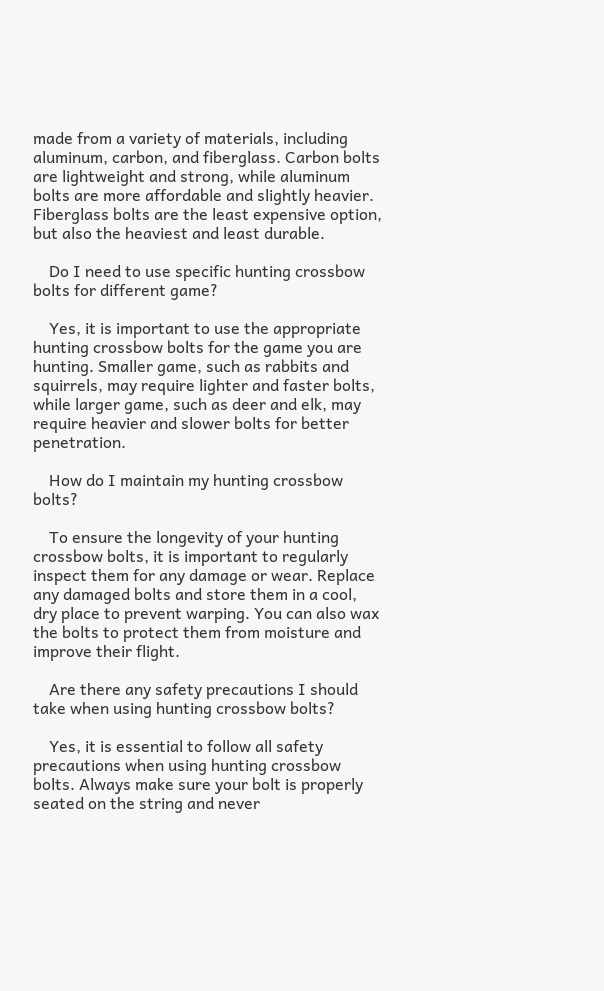made from a variety of materials, including aluminum, carbon, and fiberglass. Carbon bolts are lightweight and strong, while aluminum bolts are more affordable and slightly heavier. Fiberglass bolts are the least expensive option, but also the heaviest and least durable.

    Do I need to use specific hunting crossbow bolts for different game?

    Yes, it is important to use the appropriate hunting crossbow bolts for the game you are hunting. Smaller game, such as rabbits and squirrels, may require lighter and faster bolts, while larger game, such as deer and elk, may require heavier and slower bolts for better penetration.

    How do I maintain my hunting crossbow bolts?

    To ensure the longevity of your hunting crossbow bolts, it is important to regularly inspect them for any damage or wear. Replace any damaged bolts and store them in a cool, dry place to prevent warping. You can also wax the bolts to protect them from moisture and improve their flight.

    Are there any safety precautions I should take when using hunting crossbow bolts?

    Yes, it is essential to follow all safety precautions when using hunting crossbow bolts. Always make sure your bolt is properly seated on the string and never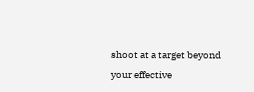shoot at a target beyond your effective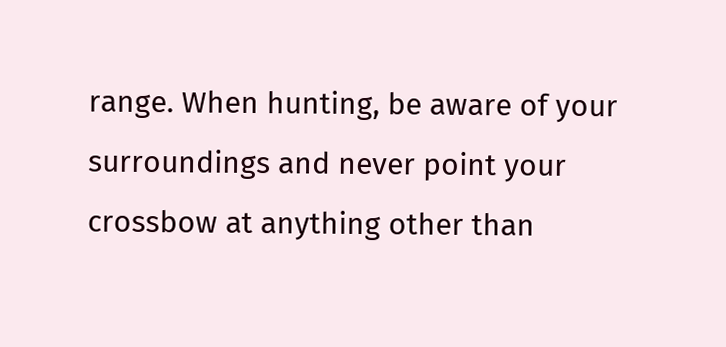range. When hunting, be aware of your surroundings and never point your crossbow at anything other than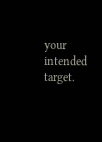your intended target.